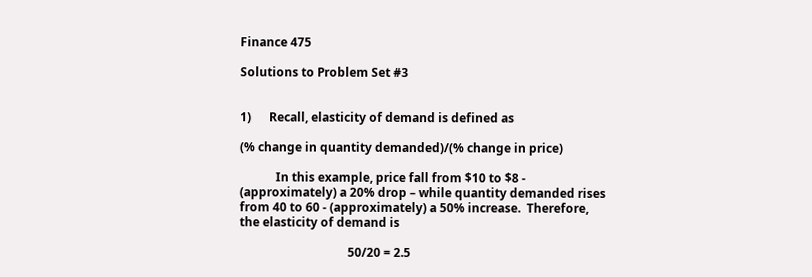Finance 475

Solutions to Problem Set #3


1)      Recall, elasticity of demand is defined as

(% change in quantity demanded)/(% change in price)

            In this example, price fall from $10 to $8 - (approximately) a 20% drop – while quantity demanded rises from 40 to 60 - (approximately) a 50% increase.  Therefore, the elasticity of demand is

                                    50/20 = 2.5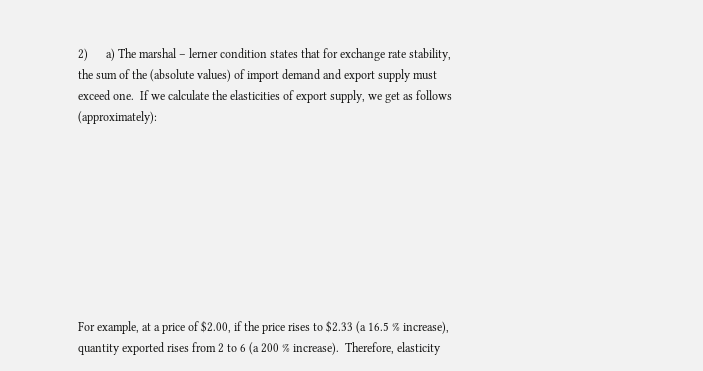2)      a) The marshal – lerner condition states that for exchange rate stability, the sum of the (absolute values) of import demand and export supply must exceed one.  If we calculate the elasticities of export supply, we get as follows (approximately):









For example, at a price of $2.00, if the price rises to $2.33 (a 16.5 % increase), quantity exported rises from 2 to 6 (a 200 % increase).  Therefore, elasticity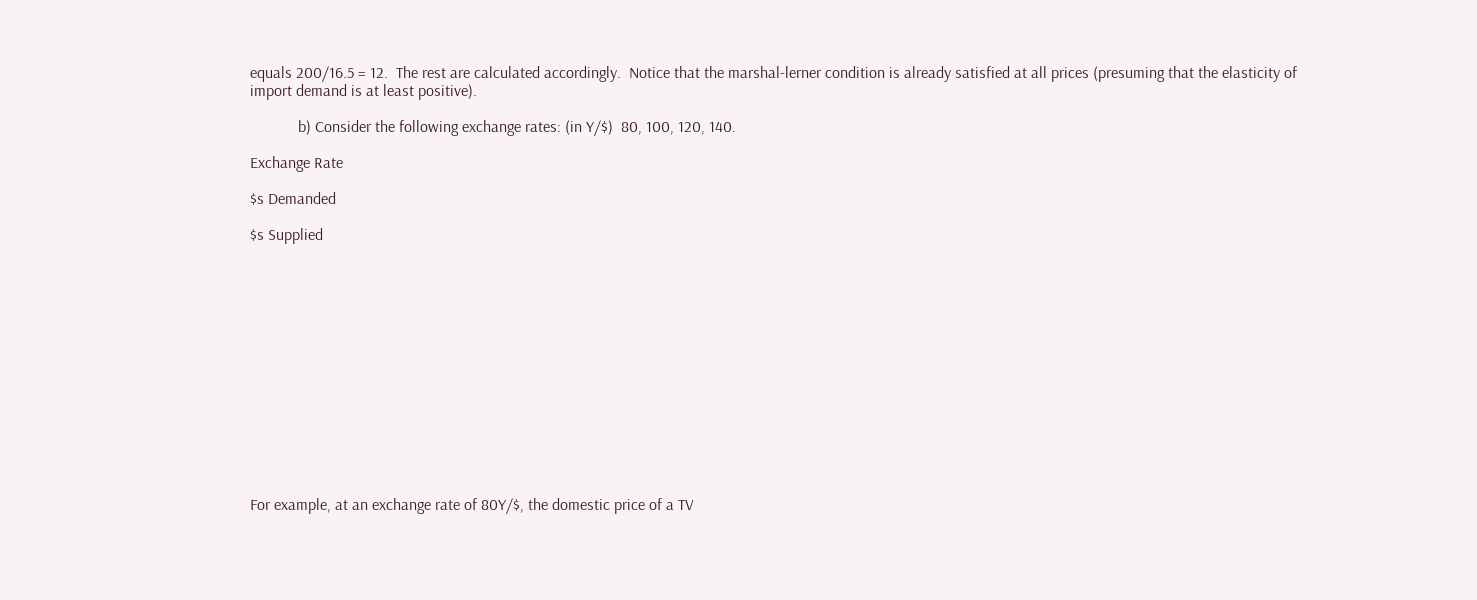equals 200/16.5 = 12.  The rest are calculated accordingly.  Notice that the marshal-lerner condition is already satisfied at all prices (presuming that the elasticity of import demand is at least positive).

            b) Consider the following exchange rates: (in Y/$)  80, 100, 120, 140.

Exchange Rate

$s Demanded

$s Supplied














For example, at an exchange rate of 80Y/$, the domestic price of a TV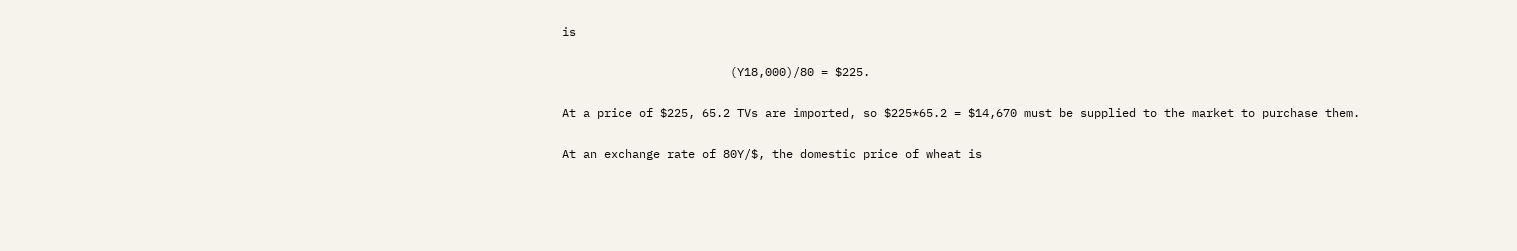is

                        (Y18,000)/80 = $225.

At a price of $225, 65.2 TVs are imported, so $225*65.2 = $14,670 must be supplied to the market to purchase them.

At an exchange rate of 80Y/$, the domestic price of wheat is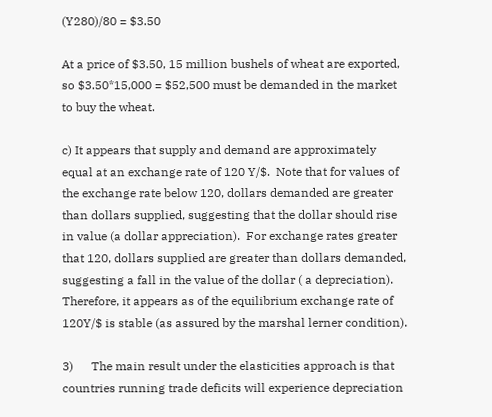(Y280)/80 = $3.50

At a price of $3.50, 15 million bushels of wheat are exported, so $3.50*15,000 = $52,500 must be demanded in the market to buy the wheat.

c) It appears that supply and demand are approximately equal at an exchange rate of 120 Y/$.  Note that for values of the exchange rate below 120, dollars demanded are greater than dollars supplied, suggesting that the dollar should rise in value (a dollar appreciation).  For exchange rates greater that 120, dollars supplied are greater than dollars demanded, suggesting a fall in the value of the dollar ( a depreciation).  Therefore, it appears as of the equilibrium exchange rate of 120Y/$ is stable (as assured by the marshal lerner condition).

3)      The main result under the elasticities approach is that countries running trade deficits will experience depreciation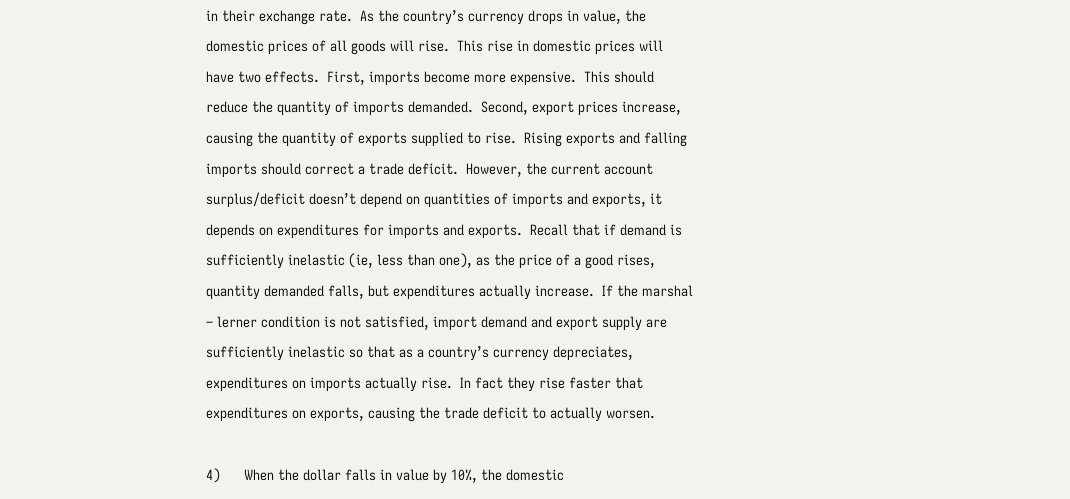in their exchange rate.  As the country’s currency drops in value, the domestic prices of all goods will rise.  This rise in domestic prices will have two effects.  First, imports become more expensive.  This should reduce the quantity of imports demanded.  Second, export prices increase, causing the quantity of exports supplied to rise.  Rising exports and falling imports should correct a trade deficit.  However, the current account surplus/deficit doesn’t depend on quantities of imports and exports, it depends on expenditures for imports and exports.  Recall that if demand is sufficiently inelastic (ie, less than one), as the price of a good rises, quantity demanded falls, but expenditures actually increase.  If the marshal – lerner condition is not satisfied, import demand and export supply are sufficiently inelastic so that as a country’s currency depreciates, expenditures on imports actually rise.  In fact they rise faster that expenditures on exports, causing the trade deficit to actually worsen.

4)      When the dollar falls in value by 10%, the domestic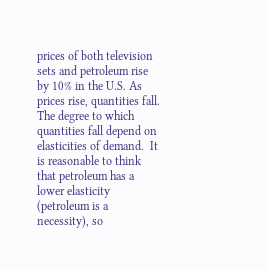prices of both television sets and petroleum rise by 10% in the U.S. As prices rise, quantities fall.  The degree to which quantities fall depend on elasticities of demand.  It is reasonable to think that petroleum has a lower elasticity (petroleum is a necessity), so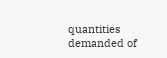quantities demanded of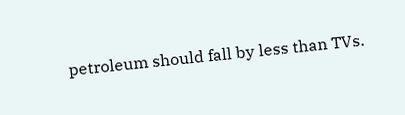petroleum should fall by less than TVs.